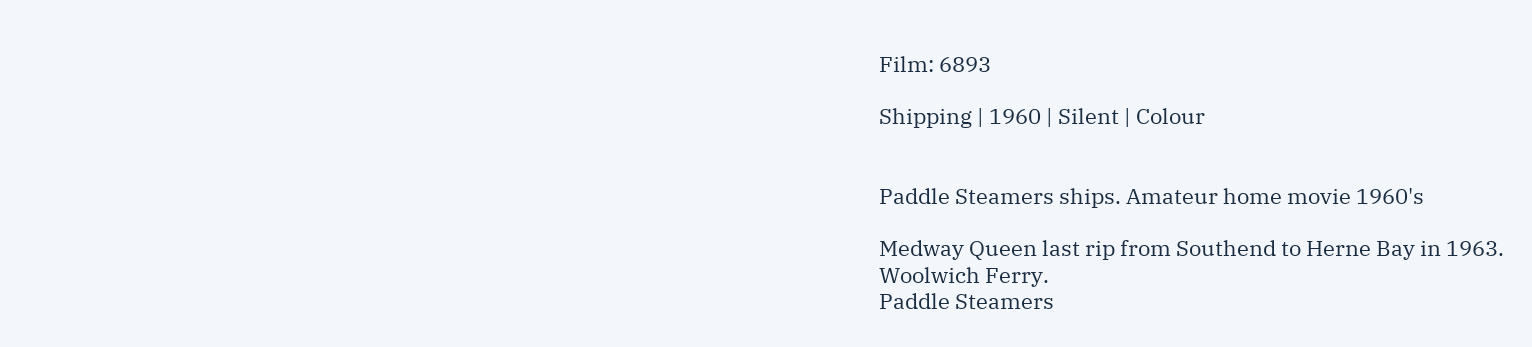Film: 6893

Shipping | 1960 | Silent | Colour


Paddle Steamers ships. Amateur home movie 1960's

Medway Queen last rip from Southend to Herne Bay in 1963.
Woolwich Ferry.
Paddle Steamers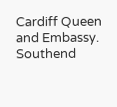Cardiff Queen and Embassy. Southend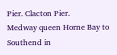Pier. Clacton Pier.
Medway queen Horne Bay to Southend in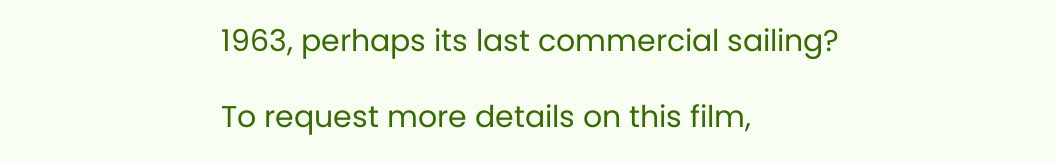1963, perhaps its last commercial sailing?

To request more details on this film,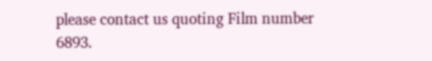please contact us quoting Film number 6893.